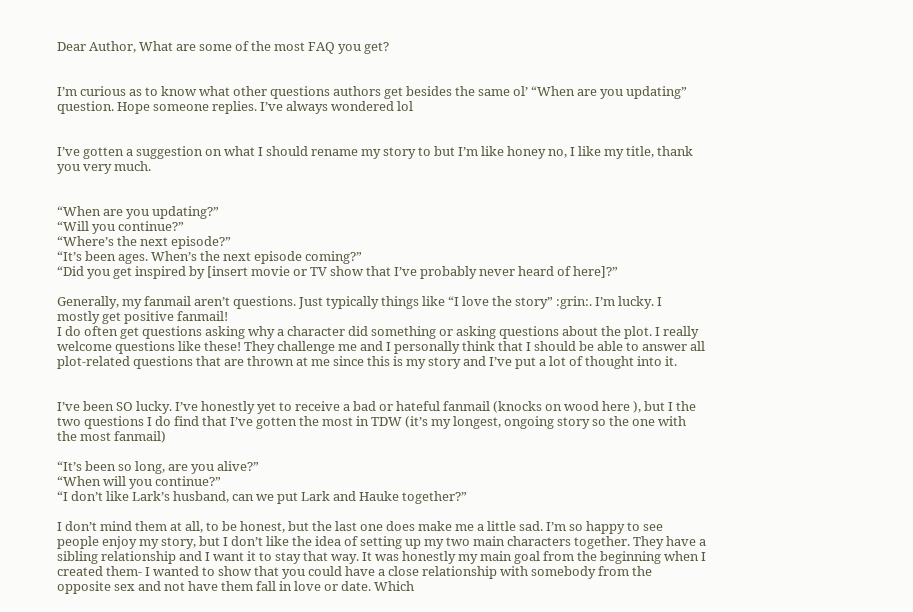Dear Author, What are some of the most FAQ you get?


I’m curious as to know what other questions authors get besides the same ol’ “When are you updating” question. Hope someone replies. I’ve always wondered lol


I’ve gotten a suggestion on what I should rename my story to but I’m like honey no, I like my title, thank you very much.


“When are you updating?”
“Will you continue?”
“Where’s the next episode?”
“It’s been ages. When’s the next episode coming?”
“Did you get inspired by [insert movie or TV show that I’ve probably never heard of here]?”

Generally, my fanmail aren’t questions. Just typically things like “I love the story” :grin:. I’m lucky. I mostly get positive fanmail!
I do often get questions asking why a character did something or asking questions about the plot. I really welcome questions like these! They challenge me and I personally think that I should be able to answer all plot-related questions that are thrown at me since this is my story and I’ve put a lot of thought into it.


I’ve been SO lucky. I’ve honestly yet to receive a bad or hateful fanmail (knocks on wood here ), but I the two questions I do find that I’ve gotten the most in TDW (it’s my longest, ongoing story so the one with the most fanmail)

“It’s been so long, are you alive?”
“When will you continue?”
“I don’t like Lark’s husband, can we put Lark and Hauke together?”

I don’t mind them at all, to be honest, but the last one does make me a little sad. I’m so happy to see people enjoy my story, but I don’t like the idea of setting up my two main characters together. They have a sibling relationship and I want it to stay that way. It was honestly my main goal from the beginning when I created them- I wanted to show that you could have a close relationship with somebody from the opposite sex and not have them fall in love or date. Which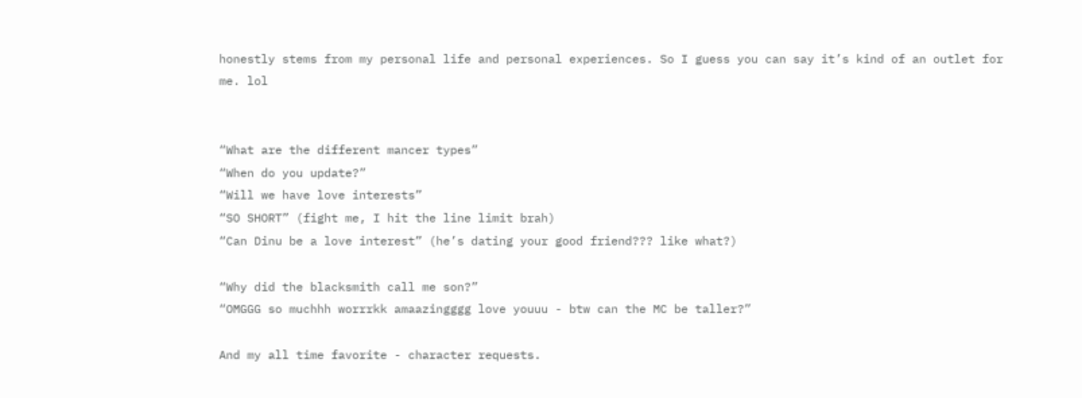honestly stems from my personal life and personal experiences. So I guess you can say it’s kind of an outlet for me. lol


“What are the different mancer types”
“When do you update?”
“Will we have love interests”
“SO SHORT” (fight me, I hit the line limit brah)
“Can Dinu be a love interest” (he’s dating your good friend??? like what?)

“Why did the blacksmith call me son?”
“OMGGG so muchhh worrrkk amaazingggg love youuu - btw can the MC be taller?”

And my all time favorite - character requests.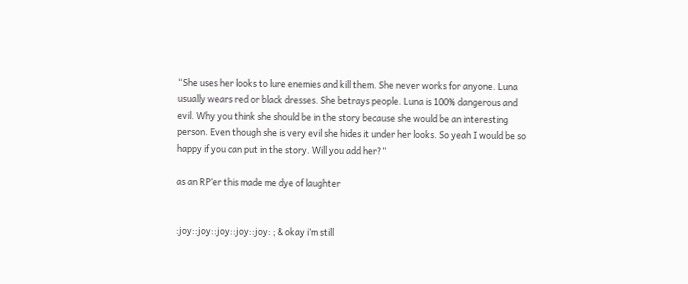“She uses her looks to lure enemies and kill them. She never works for anyone. Luna usually wears red or black dresses. She betrays people. Luna is 100% dangerous and evil. Why you think she should be in the story because she would be an interesting person. Even though she is very evil she hides it under her looks. So yeah I would be so happy if you can put in the story. Will you add her?”

as an RP’er this made me dye of laughter


:joy::joy::joy::joy::joy: ; & okay i’m still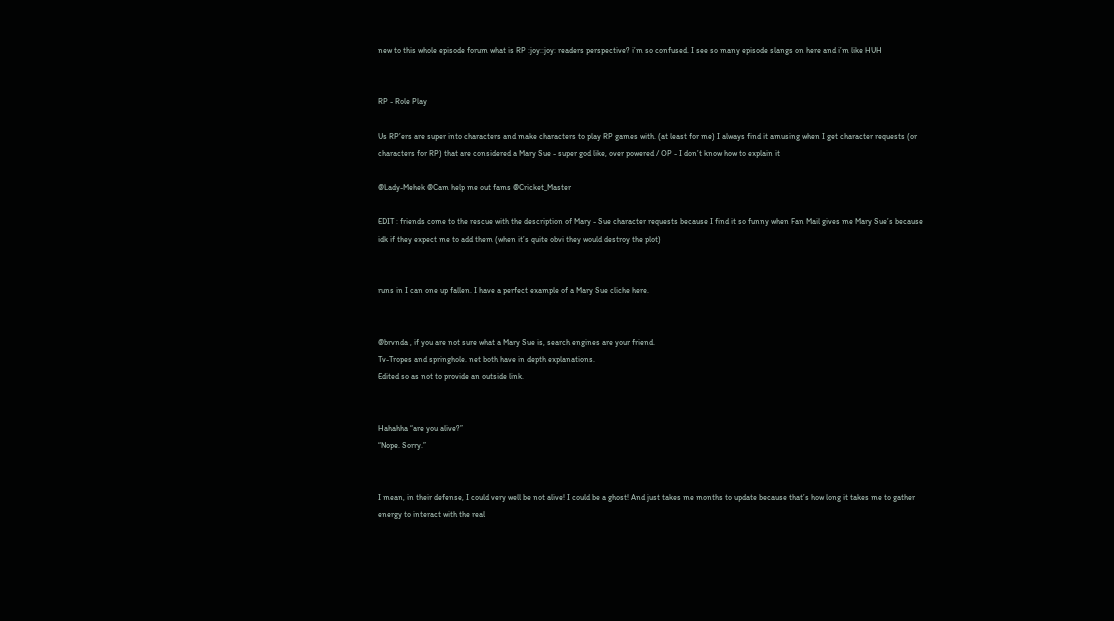new to this whole episode forum what is RP :joy::joy: readers perspective? i’m so confused. I see so many episode slangs on here and i’m like HUH


RP - Role Play

Us RP’ers are super into characters and make characters to play RP games with. (at least for me) I always find it amusing when I get character requests (or characters for RP) that are considered a Mary Sue - super god like, over powered / OP - I don’t know how to explain it

@Lady-Mehek @Cam help me out fams @Cricket_Master

EDIT : friends come to the rescue with the description of Mary - Sue character requests because I find it so funny when Fan Mail gives me Mary Sue’s because idk if they expect me to add them (when it’s quite obvi they would destroy the plot)


runs in I can one up fallen. I have a perfect example of a Mary Sue cliche here.


@brvnda , if you are not sure what a Mary Sue is, search engines are your friend.
Tv-Tropes and springhole. net both have in depth explanations.
Edited so as not to provide an outside link.


Hahahha “are you alive?”
“Nope. Sorry.”


I mean, in their defense, I could very well be not alive! I could be a ghost! And just takes me months to update because that’s how long it takes me to gather energy to interact with the real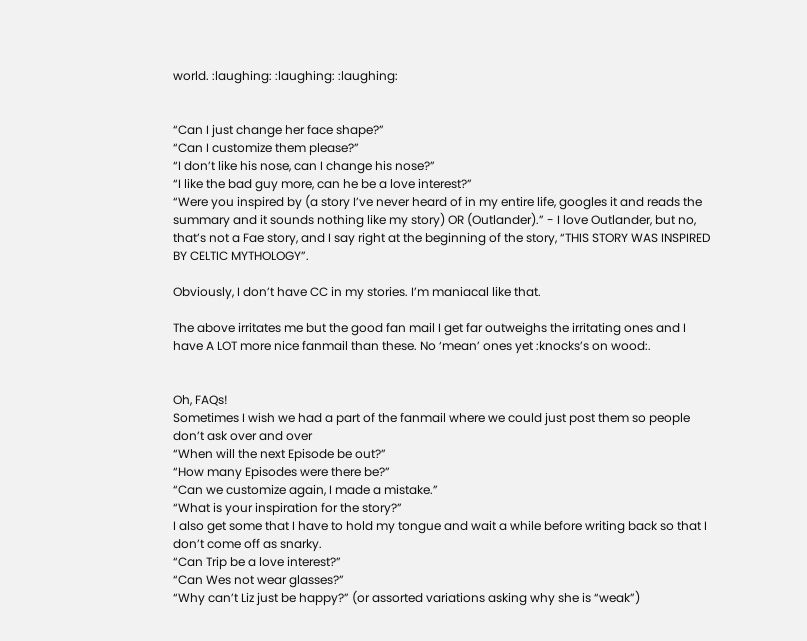world. :laughing: :laughing: :laughing:


“Can I just change her face shape?”
“Can I customize them please?”
“I don’t like his nose, can I change his nose?”
“I like the bad guy more, can he be a love interest?”
“Were you inspired by (a story I’ve never heard of in my entire life, googles it and reads the summary and it sounds nothing like my story) OR (Outlander).” - I love Outlander, but no, that’s not a Fae story, and I say right at the beginning of the story, “THIS STORY WAS INSPIRED BY CELTIC MYTHOLOGY”.

Obviously, I don’t have CC in my stories. I’m maniacal like that.

The above irritates me but the good fan mail I get far outweighs the irritating ones and I have A LOT more nice fanmail than these. No ‘mean’ ones yet :knocks’s on wood:.


Oh, FAQs!
Sometimes I wish we had a part of the fanmail where we could just post them so people don’t ask over and over
“When will the next Episode be out?”
“How many Episodes were there be?”
“Can we customize again, I made a mistake.”
“What is your inspiration for the story?”
I also get some that I have to hold my tongue and wait a while before writing back so that I don’t come off as snarky.
“Can Trip be a love interest?”
“Can Wes not wear glasses?”
“Why can’t Liz just be happy?” (or assorted variations asking why she is “weak”)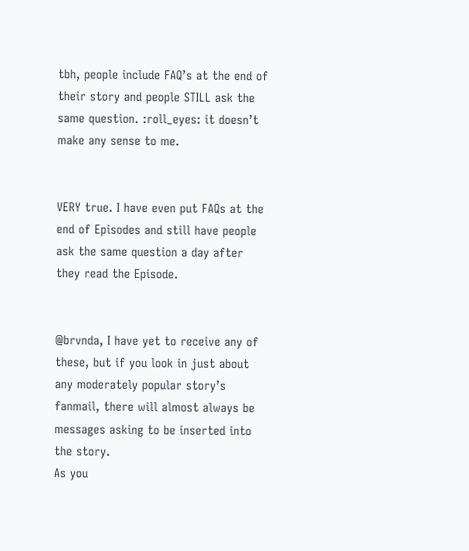tbh, people include FAQ’s at the end of their story and people STILL ask the same question. :roll_eyes: it doesn’t make any sense to me.


VERY true. I have even put FAQs at the end of Episodes and still have people ask the same question a day after they read the Episode.


@brvnda, I have yet to receive any of these, but if you look in just about any moderately popular story’s fanmail, there will almost always be messages asking to be inserted into the story.
As you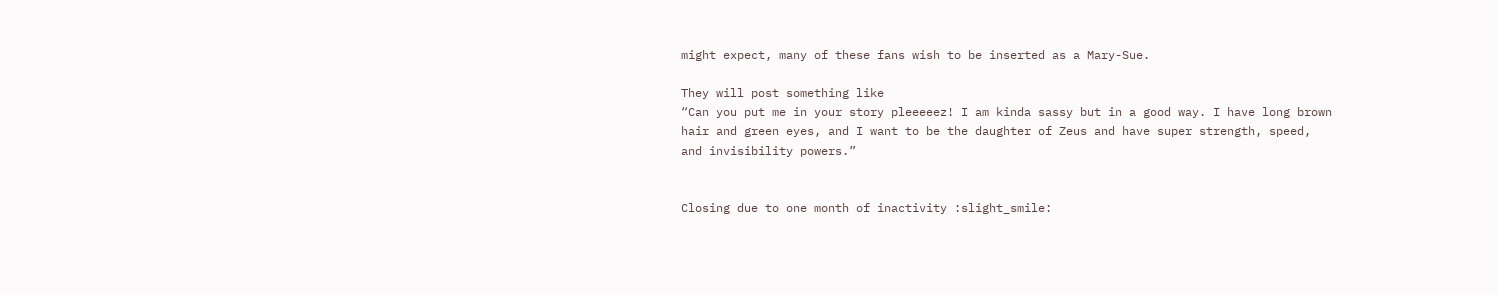might expect, many of these fans wish to be inserted as a Mary-Sue.

They will post something like
“Can you put me in your story pleeeeez! I am kinda sassy but in a good way. I have long brown hair and green eyes, and I want to be the daughter of Zeus and have super strength, speed, and invisibility powers.”


Closing due to one month of inactivity :slight_smile: